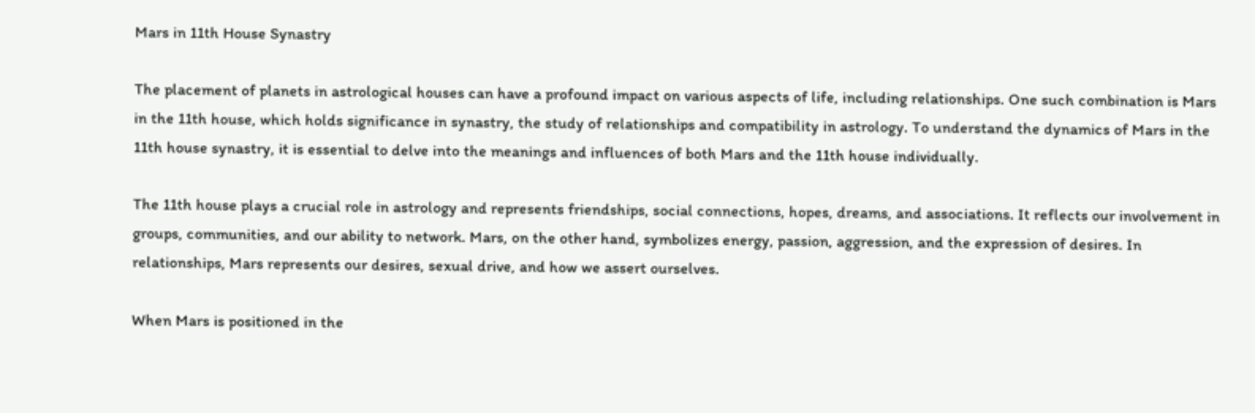Mars in 11th House Synastry

The placement of planets in astrological houses can have a profound impact on various aspects of life, including relationships. One such combination is Mars in the 11th house, which holds significance in synastry, the study of relationships and compatibility in astrology. To understand the dynamics of Mars in the 11th house synastry, it is essential to delve into the meanings and influences of both Mars and the 11th house individually.

The 11th house plays a crucial role in astrology and represents friendships, social connections, hopes, dreams, and associations. It reflects our involvement in groups, communities, and our ability to network. Mars, on the other hand, symbolizes energy, passion, aggression, and the expression of desires. In relationships, Mars represents our desires, sexual drive, and how we assert ourselves.

When Mars is positioned in the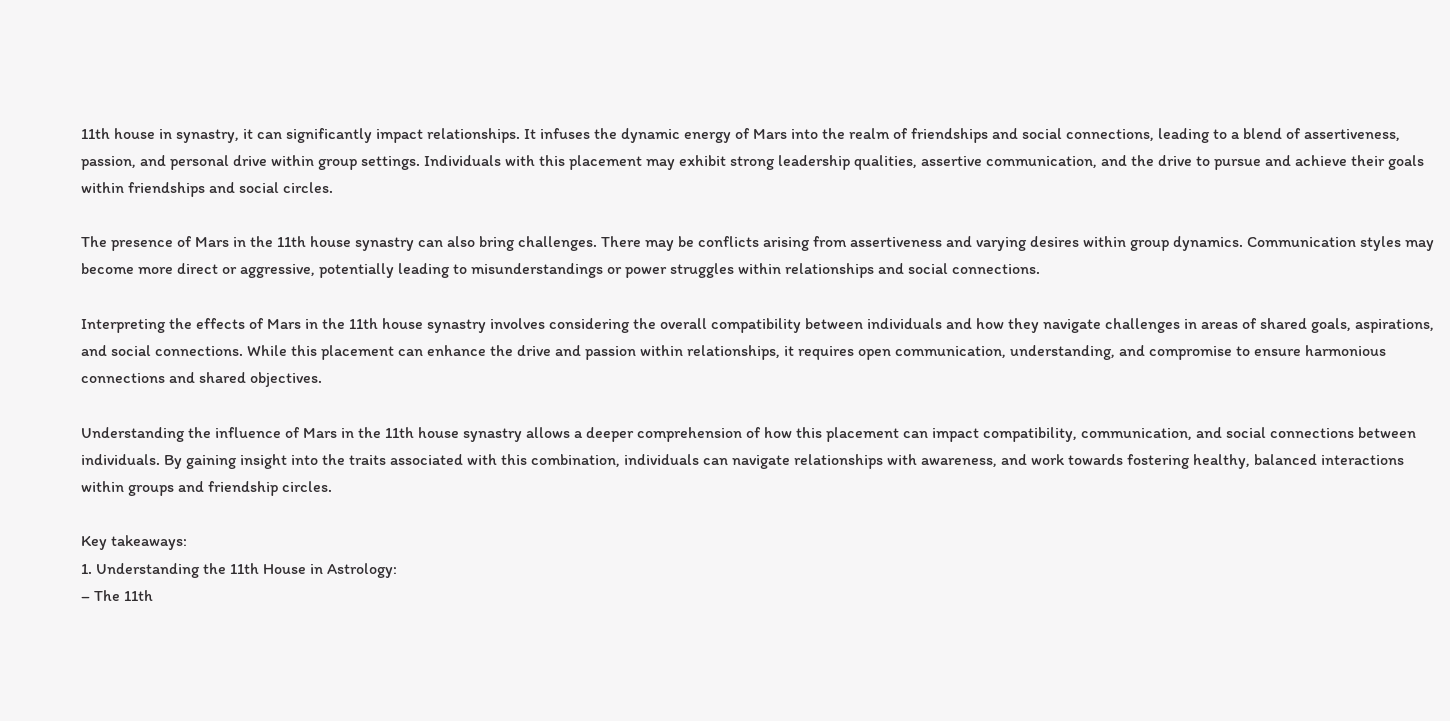11th house in synastry, it can significantly impact relationships. It infuses the dynamic energy of Mars into the realm of friendships and social connections, leading to a blend of assertiveness, passion, and personal drive within group settings. Individuals with this placement may exhibit strong leadership qualities, assertive communication, and the drive to pursue and achieve their goals within friendships and social circles.

The presence of Mars in the 11th house synastry can also bring challenges. There may be conflicts arising from assertiveness and varying desires within group dynamics. Communication styles may become more direct or aggressive, potentially leading to misunderstandings or power struggles within relationships and social connections.

Interpreting the effects of Mars in the 11th house synastry involves considering the overall compatibility between individuals and how they navigate challenges in areas of shared goals, aspirations, and social connections. While this placement can enhance the drive and passion within relationships, it requires open communication, understanding, and compromise to ensure harmonious connections and shared objectives.

Understanding the influence of Mars in the 11th house synastry allows a deeper comprehension of how this placement can impact compatibility, communication, and social connections between individuals. By gaining insight into the traits associated with this combination, individuals can navigate relationships with awareness, and work towards fostering healthy, balanced interactions within groups and friendship circles.

Key takeaways:
1. Understanding the 11th House in Astrology:
– The 11th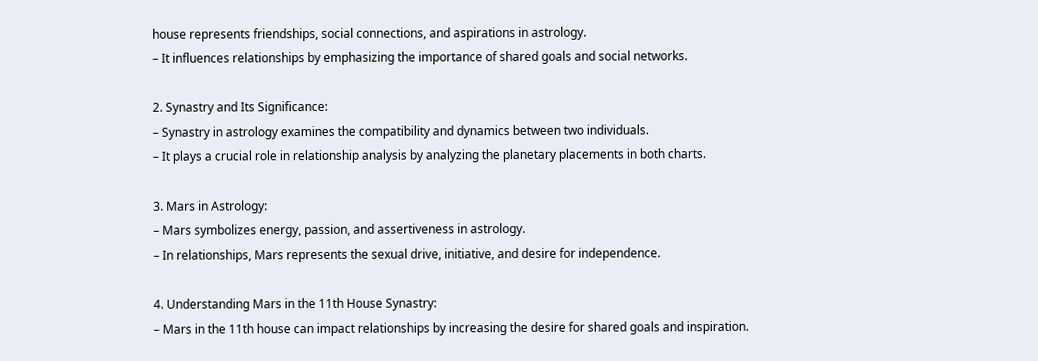house represents friendships, social connections, and aspirations in astrology.
– It influences relationships by emphasizing the importance of shared goals and social networks.

2. Synastry and Its Significance:
– Synastry in astrology examines the compatibility and dynamics between two individuals.
– It plays a crucial role in relationship analysis by analyzing the planetary placements in both charts.

3. Mars in Astrology:
– Mars symbolizes energy, passion, and assertiveness in astrology.
– In relationships, Mars represents the sexual drive, initiative, and desire for independence.

4. Understanding Mars in the 11th House Synastry:
– Mars in the 11th house can impact relationships by increasing the desire for shared goals and inspiration.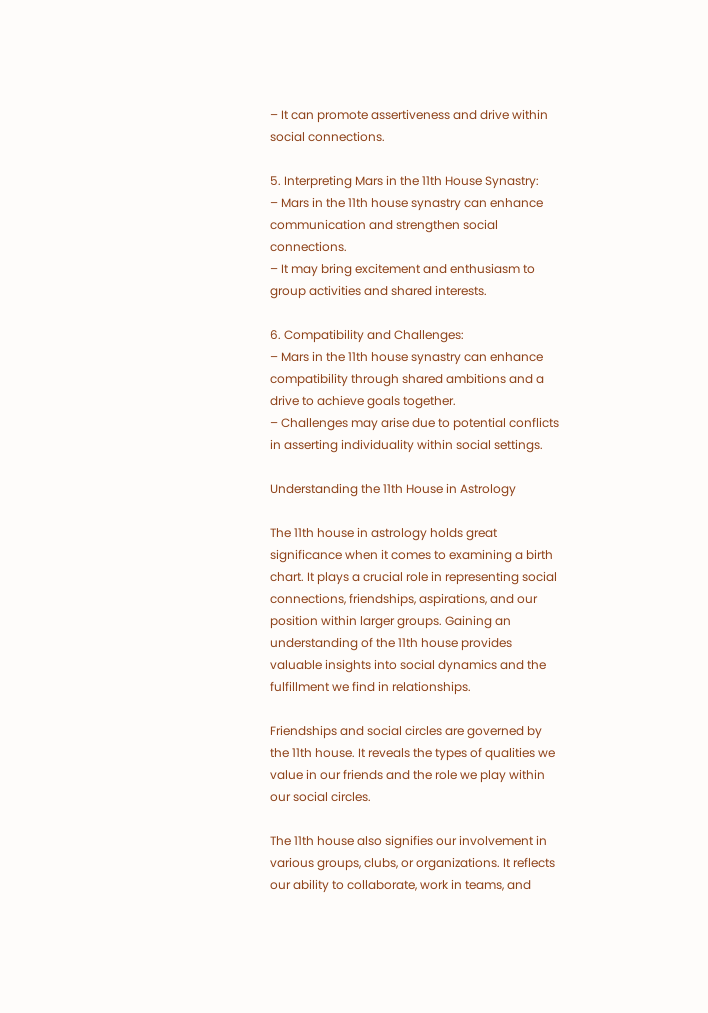– It can promote assertiveness and drive within social connections.

5. Interpreting Mars in the 11th House Synastry:
– Mars in the 11th house synastry can enhance communication and strengthen social connections.
– It may bring excitement and enthusiasm to group activities and shared interests.

6. Compatibility and Challenges:
– Mars in the 11th house synastry can enhance compatibility through shared ambitions and a drive to achieve goals together.
– Challenges may arise due to potential conflicts in asserting individuality within social settings.

Understanding the 11th House in Astrology

The 11th house in astrology holds great significance when it comes to examining a birth chart. It plays a crucial role in representing social connections, friendships, aspirations, and our position within larger groups. Gaining an understanding of the 11th house provides valuable insights into social dynamics and the fulfillment we find in relationships.

Friendships and social circles are governed by the 11th house. It reveals the types of qualities we value in our friends and the role we play within our social circles.

The 11th house also signifies our involvement in various groups, clubs, or organizations. It reflects our ability to collaborate, work in teams, and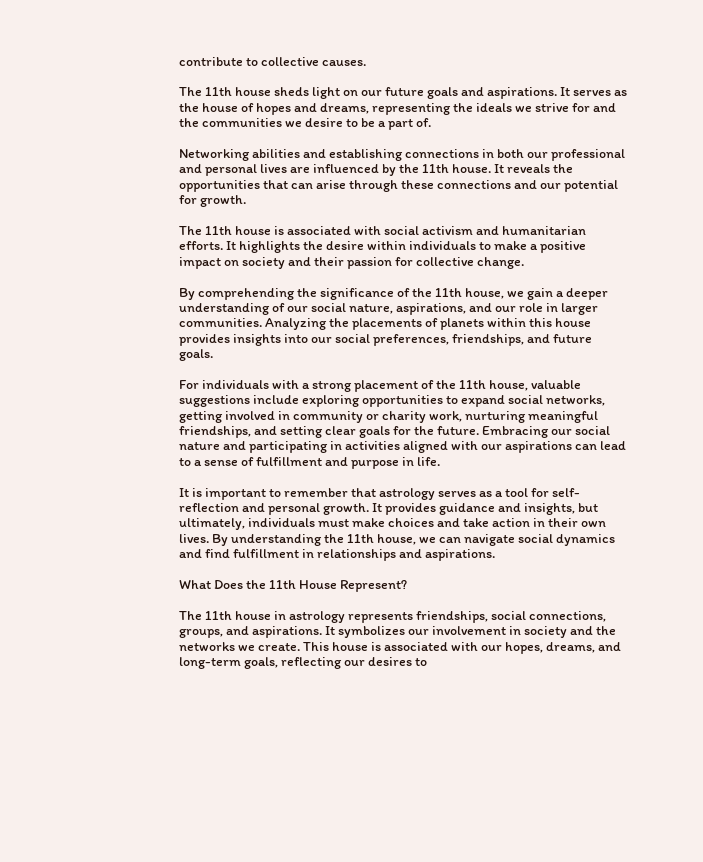contribute to collective causes.

The 11th house sheds light on our future goals and aspirations. It serves as the house of hopes and dreams, representing the ideals we strive for and the communities we desire to be a part of.

Networking abilities and establishing connections in both our professional and personal lives are influenced by the 11th house. It reveals the opportunities that can arise through these connections and our potential for growth.

The 11th house is associated with social activism and humanitarian efforts. It highlights the desire within individuals to make a positive impact on society and their passion for collective change.

By comprehending the significance of the 11th house, we gain a deeper understanding of our social nature, aspirations, and our role in larger communities. Analyzing the placements of planets within this house provides insights into our social preferences, friendships, and future goals.

For individuals with a strong placement of the 11th house, valuable suggestions include exploring opportunities to expand social networks, getting involved in community or charity work, nurturing meaningful friendships, and setting clear goals for the future. Embracing our social nature and participating in activities aligned with our aspirations can lead to a sense of fulfillment and purpose in life.

It is important to remember that astrology serves as a tool for self-reflection and personal growth. It provides guidance and insights, but ultimately, individuals must make choices and take action in their own lives. By understanding the 11th house, we can navigate social dynamics and find fulfillment in relationships and aspirations.

What Does the 11th House Represent?

The 11th house in astrology represents friendships, social connections, groups, and aspirations. It symbolizes our involvement in society and the networks we create. This house is associated with our hopes, dreams, and long-term goals, reflecting our desires to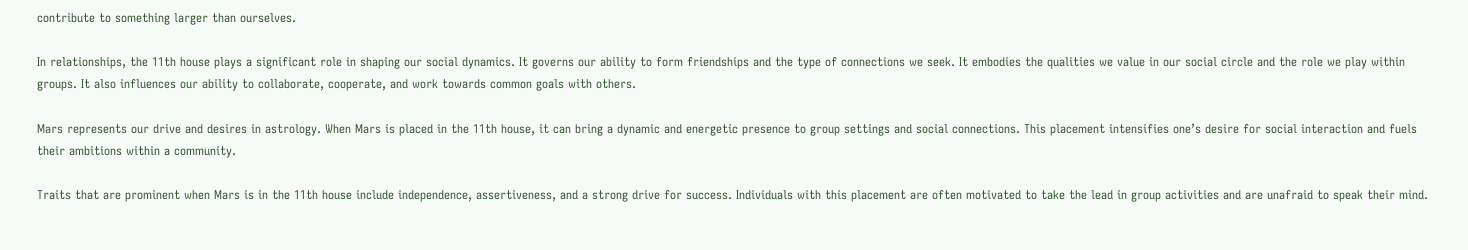contribute to something larger than ourselves.

In relationships, the 11th house plays a significant role in shaping our social dynamics. It governs our ability to form friendships and the type of connections we seek. It embodies the qualities we value in our social circle and the role we play within groups. It also influences our ability to collaborate, cooperate, and work towards common goals with others.

Mars represents our drive and desires in astrology. When Mars is placed in the 11th house, it can bring a dynamic and energetic presence to group settings and social connections. This placement intensifies one’s desire for social interaction and fuels their ambitions within a community.

Traits that are prominent when Mars is in the 11th house include independence, assertiveness, and a strong drive for success. Individuals with this placement are often motivated to take the lead in group activities and are unafraid to speak their mind.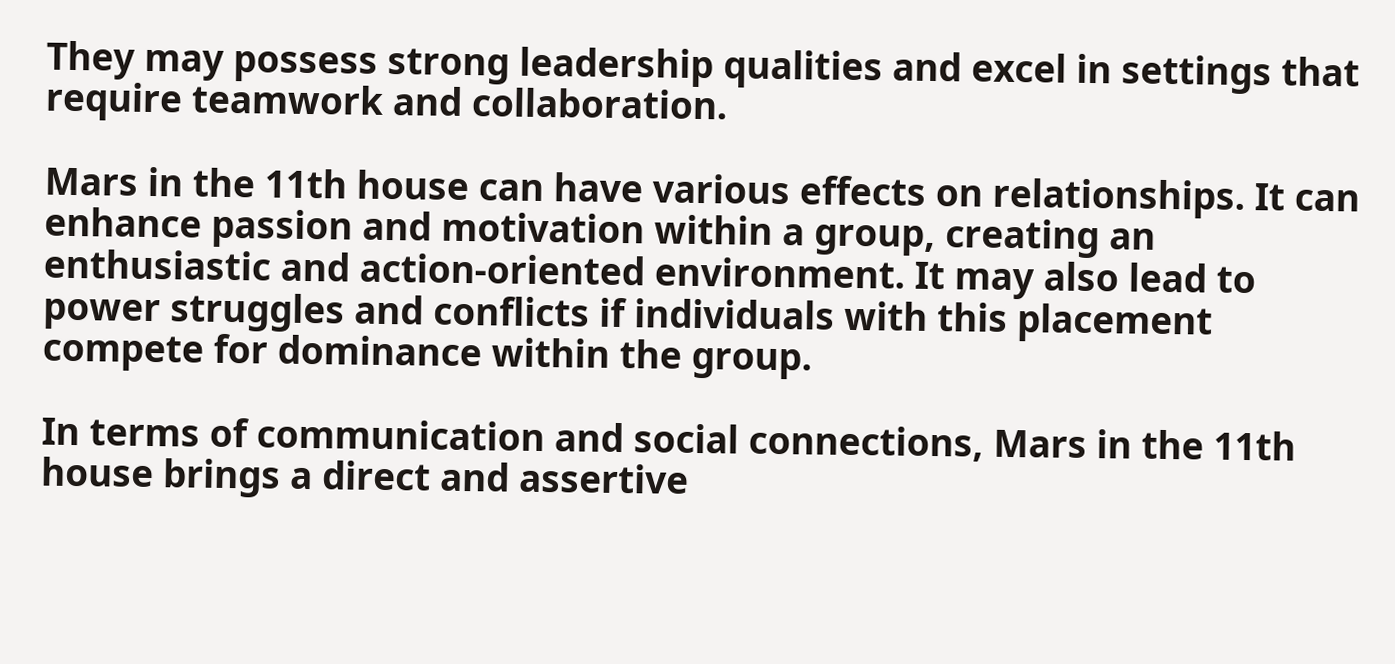They may possess strong leadership qualities and excel in settings that require teamwork and collaboration.

Mars in the 11th house can have various effects on relationships. It can enhance passion and motivation within a group, creating an enthusiastic and action-oriented environment. It may also lead to power struggles and conflicts if individuals with this placement compete for dominance within the group.

In terms of communication and social connections, Mars in the 11th house brings a direct and assertive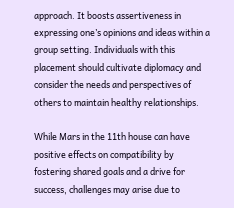approach. It boosts assertiveness in expressing one’s opinions and ideas within a group setting. Individuals with this placement should cultivate diplomacy and consider the needs and perspectives of others to maintain healthy relationships.

While Mars in the 11th house can have positive effects on compatibility by fostering shared goals and a drive for success, challenges may arise due to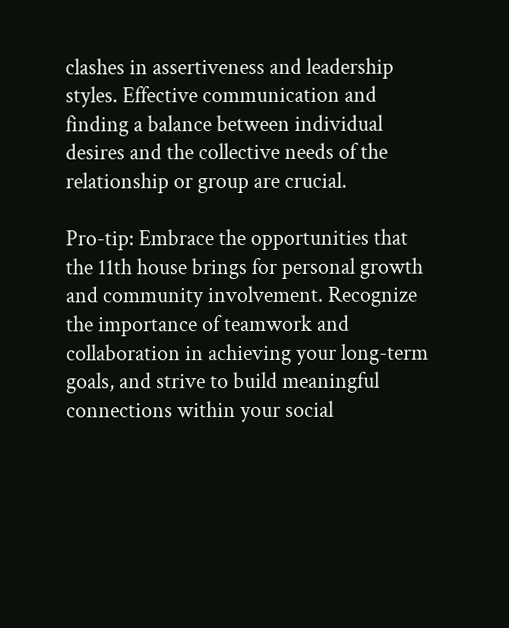clashes in assertiveness and leadership styles. Effective communication and finding a balance between individual desires and the collective needs of the relationship or group are crucial.

Pro-tip: Embrace the opportunities that the 11th house brings for personal growth and community involvement. Recognize the importance of teamwork and collaboration in achieving your long-term goals, and strive to build meaningful connections within your social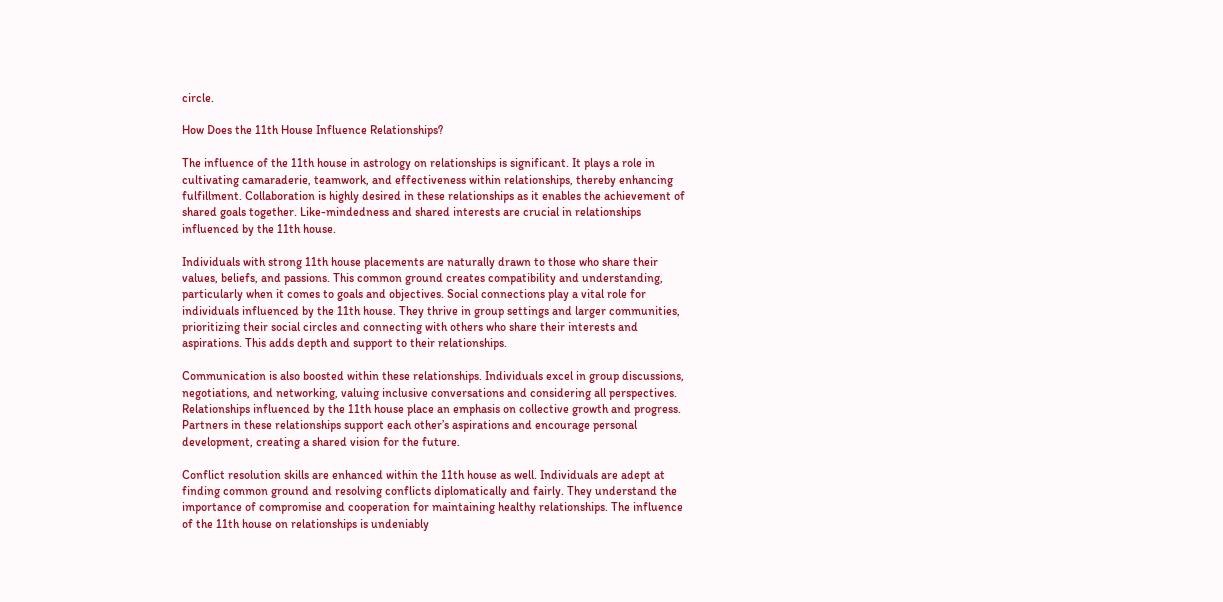circle.

How Does the 11th House Influence Relationships?

The influence of the 11th house in astrology on relationships is significant. It plays a role in cultivating camaraderie, teamwork, and effectiveness within relationships, thereby enhancing fulfillment. Collaboration is highly desired in these relationships as it enables the achievement of shared goals together. Like-mindedness and shared interests are crucial in relationships influenced by the 11th house.

Individuals with strong 11th house placements are naturally drawn to those who share their values, beliefs, and passions. This common ground creates compatibility and understanding, particularly when it comes to goals and objectives. Social connections play a vital role for individuals influenced by the 11th house. They thrive in group settings and larger communities, prioritizing their social circles and connecting with others who share their interests and aspirations. This adds depth and support to their relationships.

Communication is also boosted within these relationships. Individuals excel in group discussions, negotiations, and networking, valuing inclusive conversations and considering all perspectives. Relationships influenced by the 11th house place an emphasis on collective growth and progress. Partners in these relationships support each other’s aspirations and encourage personal development, creating a shared vision for the future.

Conflict resolution skills are enhanced within the 11th house as well. Individuals are adept at finding common ground and resolving conflicts diplomatically and fairly. They understand the importance of compromise and cooperation for maintaining healthy relationships. The influence of the 11th house on relationships is undeniably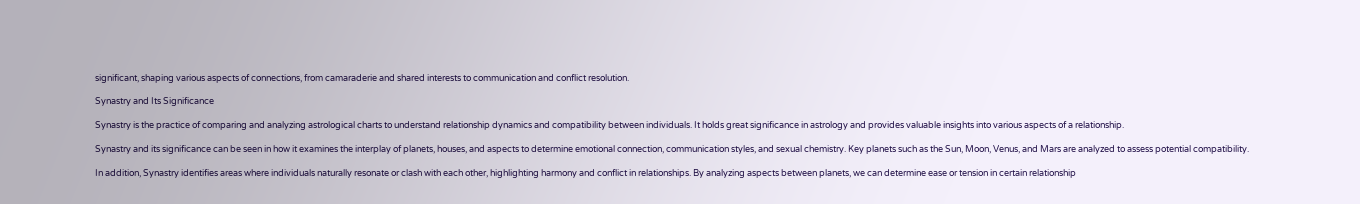significant, shaping various aspects of connections, from camaraderie and shared interests to communication and conflict resolution.

Synastry and Its Significance

Synastry is the practice of comparing and analyzing astrological charts to understand relationship dynamics and compatibility between individuals. It holds great significance in astrology and provides valuable insights into various aspects of a relationship.

Synastry and its significance can be seen in how it examines the interplay of planets, houses, and aspects to determine emotional connection, communication styles, and sexual chemistry. Key planets such as the Sun, Moon, Venus, and Mars are analyzed to assess potential compatibility.

In addition, Synastry identifies areas where individuals naturally resonate or clash with each other, highlighting harmony and conflict in relationships. By analyzing aspects between planets, we can determine ease or tension in certain relationship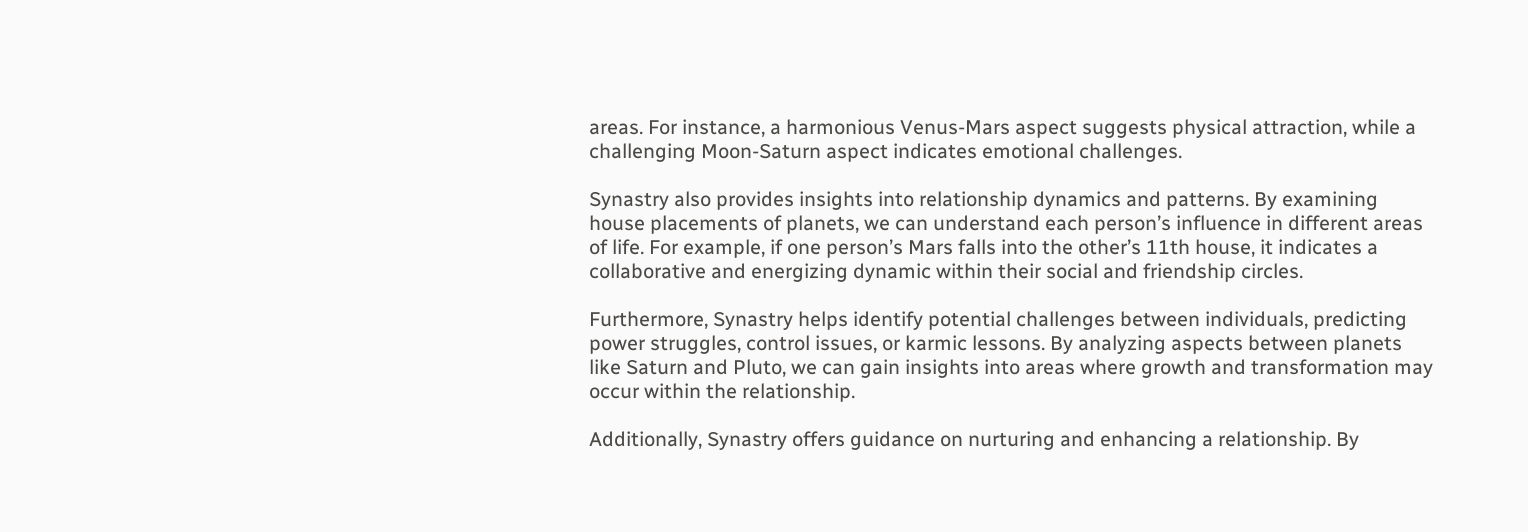areas. For instance, a harmonious Venus-Mars aspect suggests physical attraction, while a challenging Moon-Saturn aspect indicates emotional challenges.

Synastry also provides insights into relationship dynamics and patterns. By examining house placements of planets, we can understand each person’s influence in different areas of life. For example, if one person’s Mars falls into the other’s 11th house, it indicates a collaborative and energizing dynamic within their social and friendship circles.

Furthermore, Synastry helps identify potential challenges between individuals, predicting power struggles, control issues, or karmic lessons. By analyzing aspects between planets like Saturn and Pluto, we can gain insights into areas where growth and transformation may occur within the relationship.

Additionally, Synastry offers guidance on nurturing and enhancing a relationship. By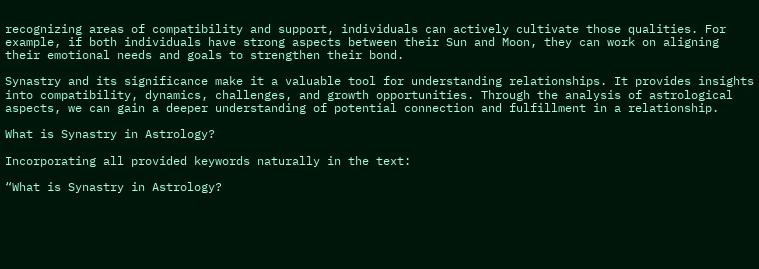recognizing areas of compatibility and support, individuals can actively cultivate those qualities. For example, if both individuals have strong aspects between their Sun and Moon, they can work on aligning their emotional needs and goals to strengthen their bond.

Synastry and its significance make it a valuable tool for understanding relationships. It provides insights into compatibility, dynamics, challenges, and growth opportunities. Through the analysis of astrological aspects, we can gain a deeper understanding of potential connection and fulfillment in a relationship.

What is Synastry in Astrology?

Incorporating all provided keywords naturally in the text:

“What is Synastry in Astrology?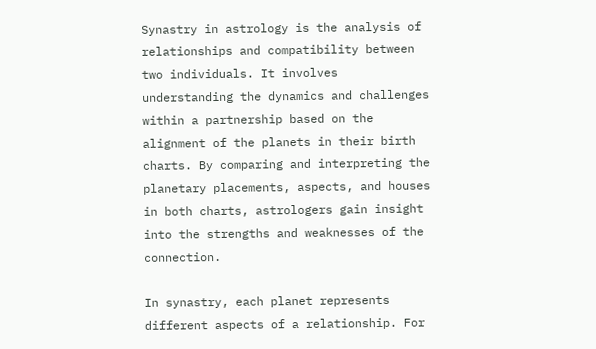Synastry in astrology is the analysis of relationships and compatibility between two individuals. It involves understanding the dynamics and challenges within a partnership based on the alignment of the planets in their birth charts. By comparing and interpreting the planetary placements, aspects, and houses in both charts, astrologers gain insight into the strengths and weaknesses of the connection.

In synastry, each planet represents different aspects of a relationship. For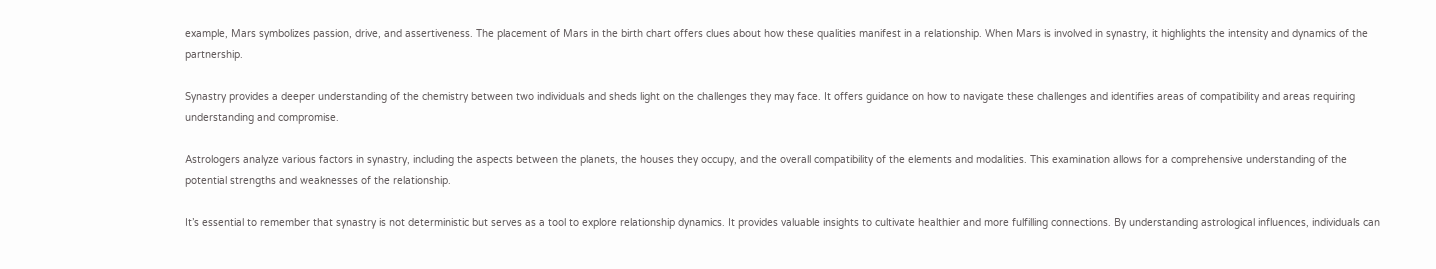example, Mars symbolizes passion, drive, and assertiveness. The placement of Mars in the birth chart offers clues about how these qualities manifest in a relationship. When Mars is involved in synastry, it highlights the intensity and dynamics of the partnership.

Synastry provides a deeper understanding of the chemistry between two individuals and sheds light on the challenges they may face. It offers guidance on how to navigate these challenges and identifies areas of compatibility and areas requiring understanding and compromise.

Astrologers analyze various factors in synastry, including the aspects between the planets, the houses they occupy, and the overall compatibility of the elements and modalities. This examination allows for a comprehensive understanding of the potential strengths and weaknesses of the relationship.

It’s essential to remember that synastry is not deterministic but serves as a tool to explore relationship dynamics. It provides valuable insights to cultivate healthier and more fulfilling connections. By understanding astrological influences, individuals can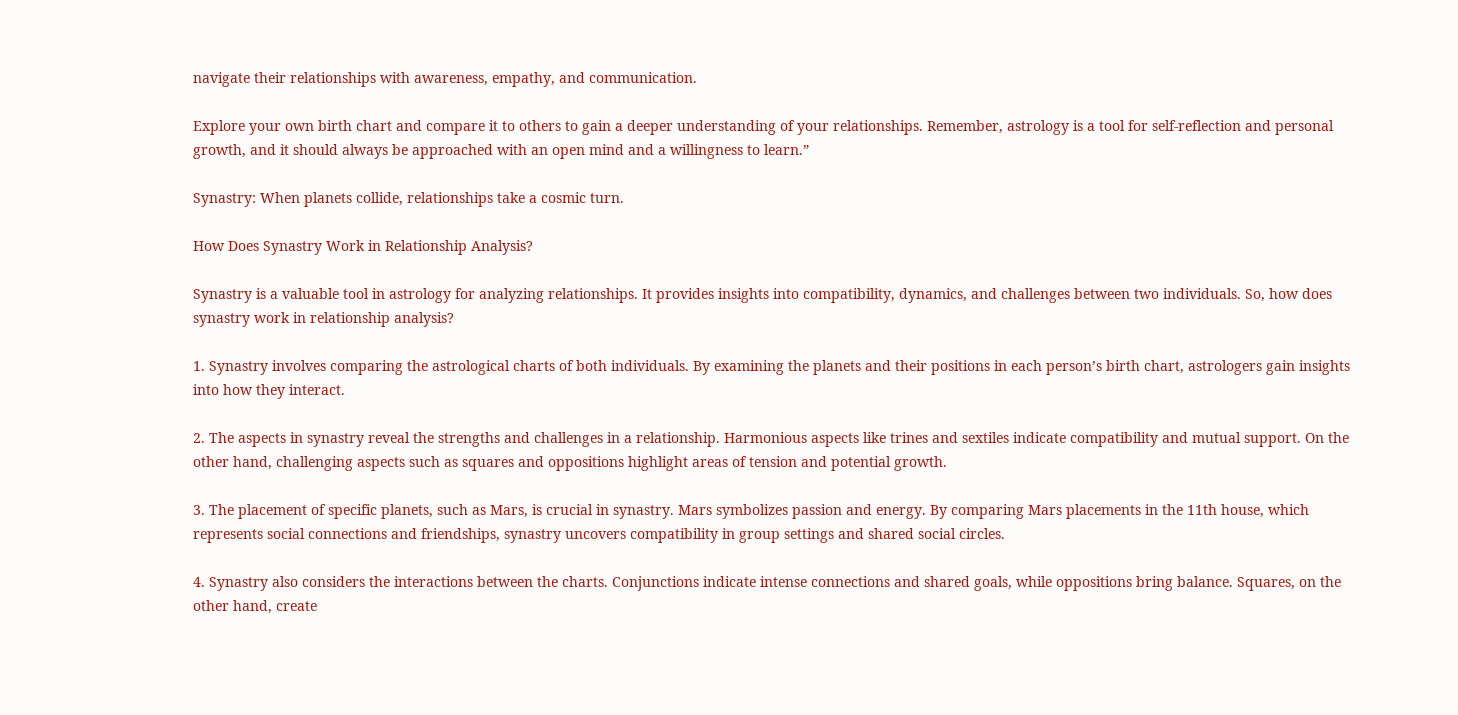navigate their relationships with awareness, empathy, and communication.

Explore your own birth chart and compare it to others to gain a deeper understanding of your relationships. Remember, astrology is a tool for self-reflection and personal growth, and it should always be approached with an open mind and a willingness to learn.”

Synastry: When planets collide, relationships take a cosmic turn.

How Does Synastry Work in Relationship Analysis?

Synastry is a valuable tool in astrology for analyzing relationships. It provides insights into compatibility, dynamics, and challenges between two individuals. So, how does synastry work in relationship analysis?

1. Synastry involves comparing the astrological charts of both individuals. By examining the planets and their positions in each person’s birth chart, astrologers gain insights into how they interact.

2. The aspects in synastry reveal the strengths and challenges in a relationship. Harmonious aspects like trines and sextiles indicate compatibility and mutual support. On the other hand, challenging aspects such as squares and oppositions highlight areas of tension and potential growth.

3. The placement of specific planets, such as Mars, is crucial in synastry. Mars symbolizes passion and energy. By comparing Mars placements in the 11th house, which represents social connections and friendships, synastry uncovers compatibility in group settings and shared social circles.

4. Synastry also considers the interactions between the charts. Conjunctions indicate intense connections and shared goals, while oppositions bring balance. Squares, on the other hand, create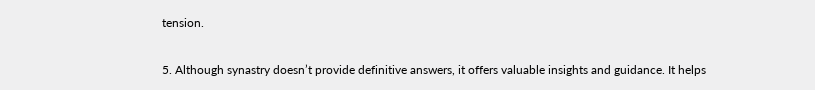tension.

5. Although synastry doesn’t provide definitive answers, it offers valuable insights and guidance. It helps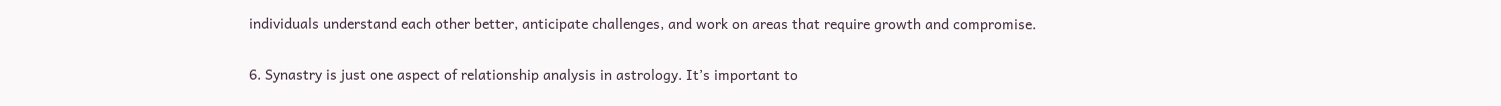individuals understand each other better, anticipate challenges, and work on areas that require growth and compromise.

6. Synastry is just one aspect of relationship analysis in astrology. It’s important to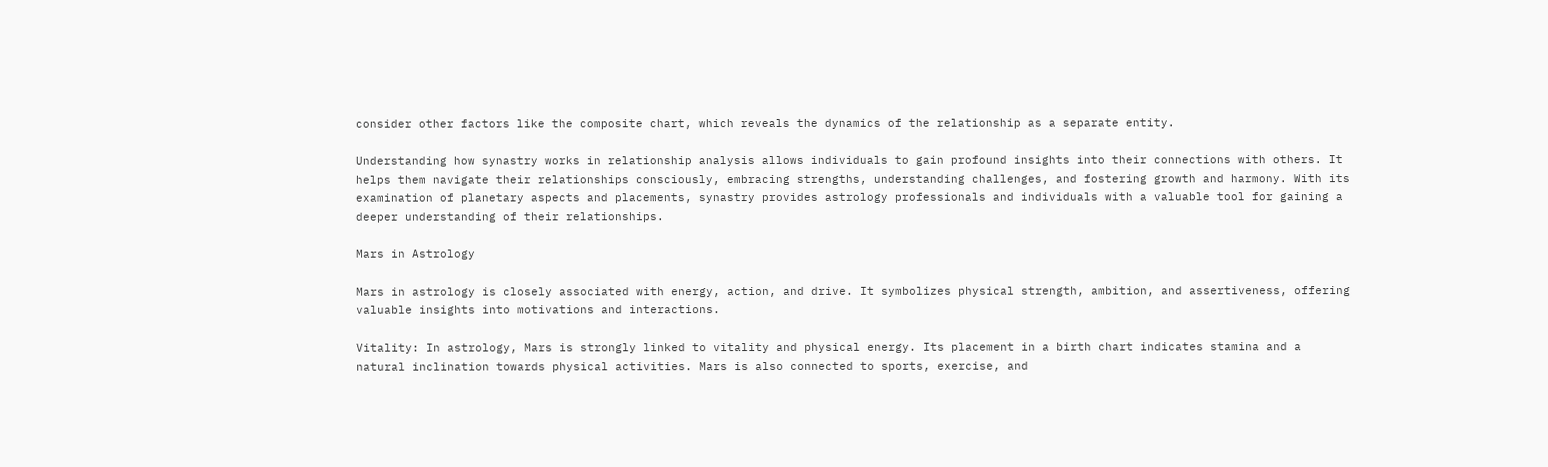consider other factors like the composite chart, which reveals the dynamics of the relationship as a separate entity.

Understanding how synastry works in relationship analysis allows individuals to gain profound insights into their connections with others. It helps them navigate their relationships consciously, embracing strengths, understanding challenges, and fostering growth and harmony. With its examination of planetary aspects and placements, synastry provides astrology professionals and individuals with a valuable tool for gaining a deeper understanding of their relationships.

Mars in Astrology

Mars in astrology is closely associated with energy, action, and drive. It symbolizes physical strength, ambition, and assertiveness, offering valuable insights into motivations and interactions.

Vitality: In astrology, Mars is strongly linked to vitality and physical energy. Its placement in a birth chart indicates stamina and a natural inclination towards physical activities. Mars is also connected to sports, exercise, and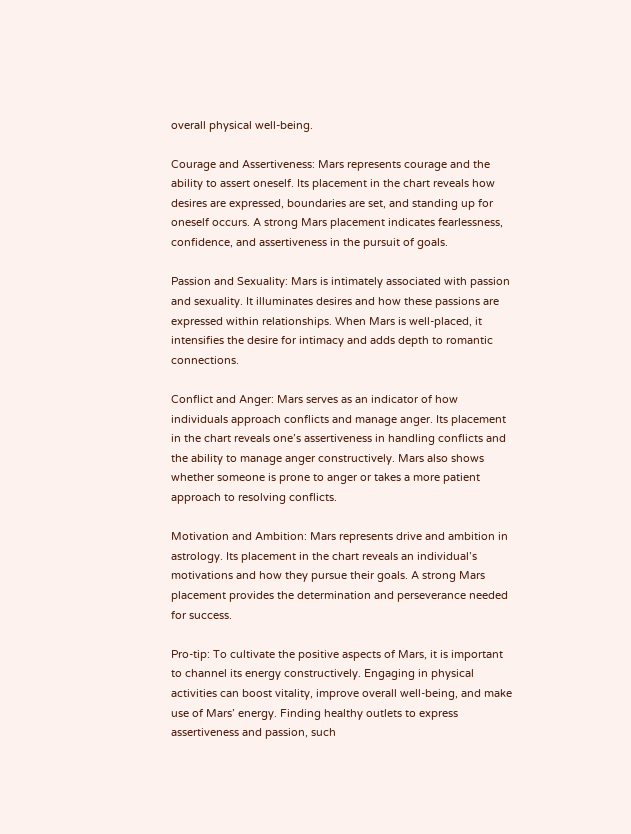overall physical well-being.

Courage and Assertiveness: Mars represents courage and the ability to assert oneself. Its placement in the chart reveals how desires are expressed, boundaries are set, and standing up for oneself occurs. A strong Mars placement indicates fearlessness, confidence, and assertiveness in the pursuit of goals.

Passion and Sexuality: Mars is intimately associated with passion and sexuality. It illuminates desires and how these passions are expressed within relationships. When Mars is well-placed, it intensifies the desire for intimacy and adds depth to romantic connections.

Conflict and Anger: Mars serves as an indicator of how individuals approach conflicts and manage anger. Its placement in the chart reveals one’s assertiveness in handling conflicts and the ability to manage anger constructively. Mars also shows whether someone is prone to anger or takes a more patient approach to resolving conflicts.

Motivation and Ambition: Mars represents drive and ambition in astrology. Its placement in the chart reveals an individual’s motivations and how they pursue their goals. A strong Mars placement provides the determination and perseverance needed for success.

Pro-tip: To cultivate the positive aspects of Mars, it is important to channel its energy constructively. Engaging in physical activities can boost vitality, improve overall well-being, and make use of Mars’ energy. Finding healthy outlets to express assertiveness and passion, such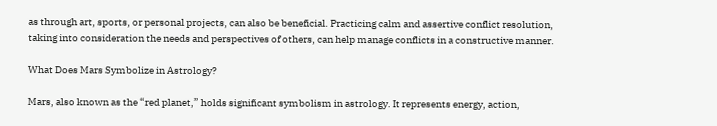as through art, sports, or personal projects, can also be beneficial. Practicing calm and assertive conflict resolution, taking into consideration the needs and perspectives of others, can help manage conflicts in a constructive manner.

What Does Mars Symbolize in Astrology?

Mars, also known as the “red planet,” holds significant symbolism in astrology. It represents energy, action,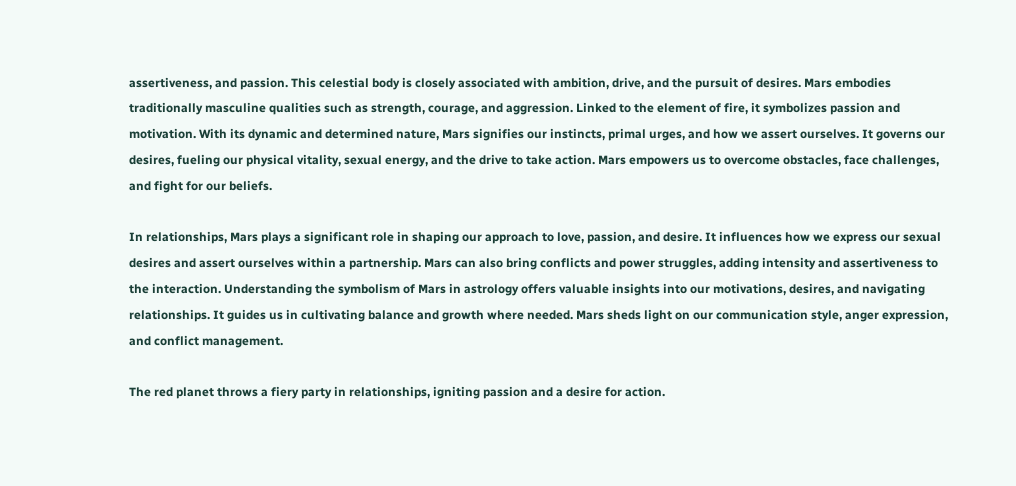assertiveness, and passion. This celestial body is closely associated with ambition, drive, and the pursuit of desires. Mars embodies traditionally masculine qualities such as strength, courage, and aggression. Linked to the element of fire, it symbolizes passion and motivation. With its dynamic and determined nature, Mars signifies our instincts, primal urges, and how we assert ourselves. It governs our desires, fueling our physical vitality, sexual energy, and the drive to take action. Mars empowers us to overcome obstacles, face challenges, and fight for our beliefs.

In relationships, Mars plays a significant role in shaping our approach to love, passion, and desire. It influences how we express our sexual desires and assert ourselves within a partnership. Mars can also bring conflicts and power struggles, adding intensity and assertiveness to the interaction. Understanding the symbolism of Mars in astrology offers valuable insights into our motivations, desires, and navigating relationships. It guides us in cultivating balance and growth where needed. Mars sheds light on our communication style, anger expression, and conflict management.

The red planet throws a fiery party in relationships, igniting passion and a desire for action.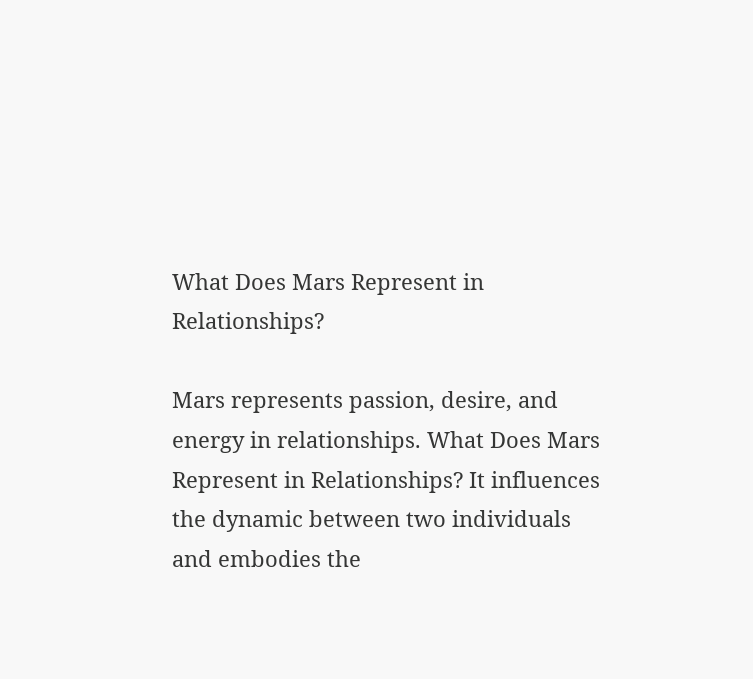What Does Mars Represent in Relationships?

Mars represents passion, desire, and energy in relationships. What Does Mars Represent in Relationships? It influences the dynamic between two individuals and embodies the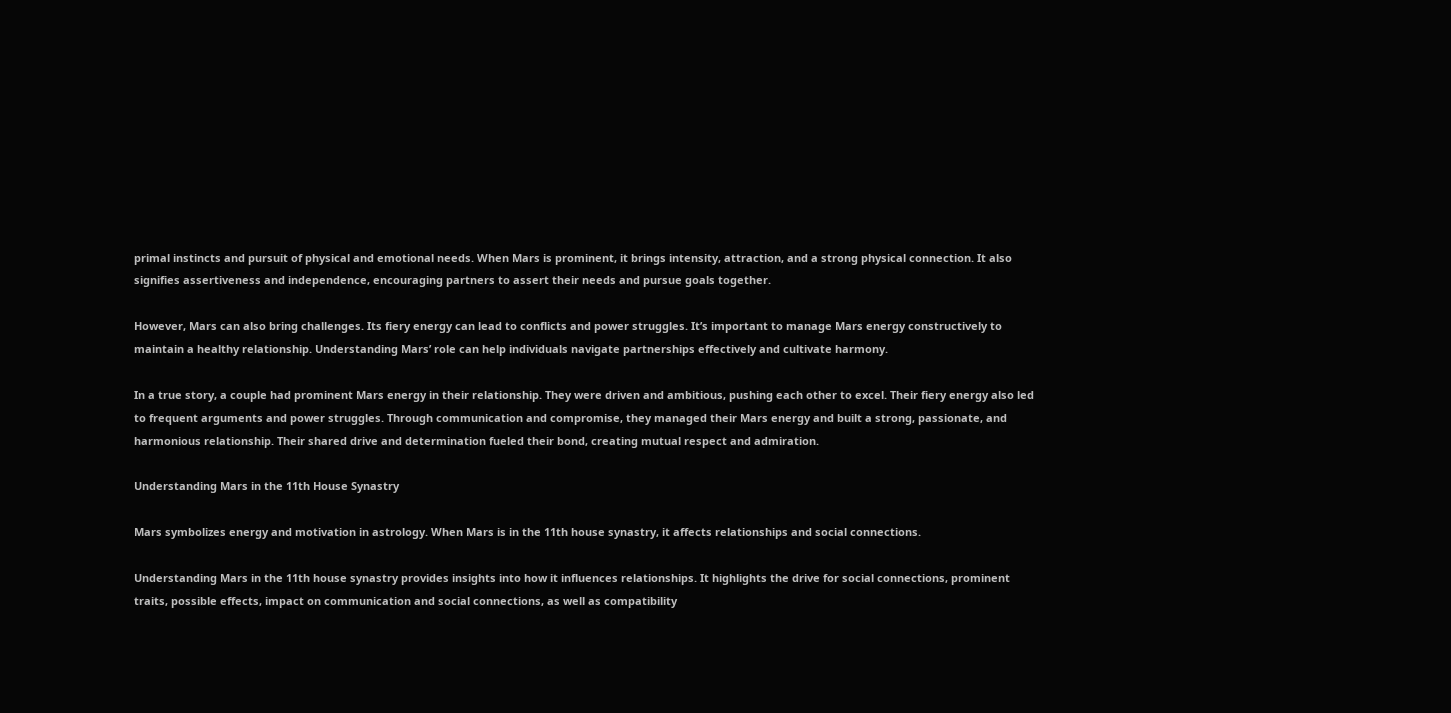primal instincts and pursuit of physical and emotional needs. When Mars is prominent, it brings intensity, attraction, and a strong physical connection. It also signifies assertiveness and independence, encouraging partners to assert their needs and pursue goals together.

However, Mars can also bring challenges. Its fiery energy can lead to conflicts and power struggles. It’s important to manage Mars energy constructively to maintain a healthy relationship. Understanding Mars’ role can help individuals navigate partnerships effectively and cultivate harmony.

In a true story, a couple had prominent Mars energy in their relationship. They were driven and ambitious, pushing each other to excel. Their fiery energy also led to frequent arguments and power struggles. Through communication and compromise, they managed their Mars energy and built a strong, passionate, and harmonious relationship. Their shared drive and determination fueled their bond, creating mutual respect and admiration.

Understanding Mars in the 11th House Synastry

Mars symbolizes energy and motivation in astrology. When Mars is in the 11th house synastry, it affects relationships and social connections.

Understanding Mars in the 11th house synastry provides insights into how it influences relationships. It highlights the drive for social connections, prominent traits, possible effects, impact on communication and social connections, as well as compatibility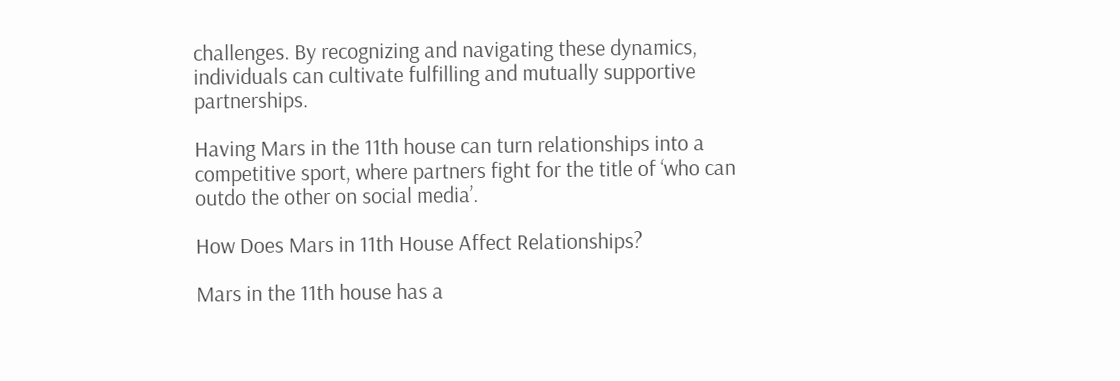challenges. By recognizing and navigating these dynamics, individuals can cultivate fulfilling and mutually supportive partnerships.

Having Mars in the 11th house can turn relationships into a competitive sport, where partners fight for the title of ‘who can outdo the other on social media’.

How Does Mars in 11th House Affect Relationships?

Mars in the 11th house has a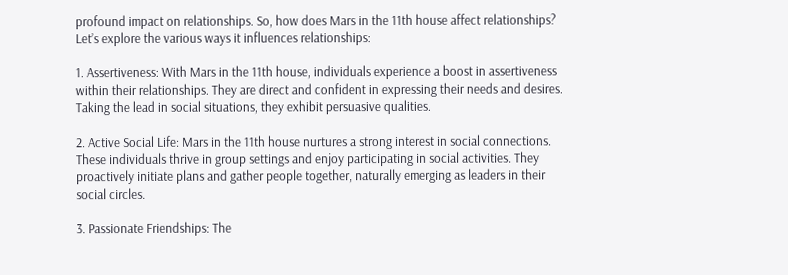profound impact on relationships. So, how does Mars in the 11th house affect relationships? Let’s explore the various ways it influences relationships:

1. Assertiveness: With Mars in the 11th house, individuals experience a boost in assertiveness within their relationships. They are direct and confident in expressing their needs and desires. Taking the lead in social situations, they exhibit persuasive qualities.

2. Active Social Life: Mars in the 11th house nurtures a strong interest in social connections. These individuals thrive in group settings and enjoy participating in social activities. They proactively initiate plans and gather people together, naturally emerging as leaders in their social circles.

3. Passionate Friendships: The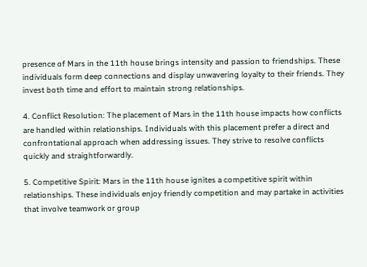presence of Mars in the 11th house brings intensity and passion to friendships. These individuals form deep connections and display unwavering loyalty to their friends. They invest both time and effort to maintain strong relationships.

4. Conflict Resolution: The placement of Mars in the 11th house impacts how conflicts are handled within relationships. Individuals with this placement prefer a direct and confrontational approach when addressing issues. They strive to resolve conflicts quickly and straightforwardly.

5. Competitive Spirit: Mars in the 11th house ignites a competitive spirit within relationships. These individuals enjoy friendly competition and may partake in activities that involve teamwork or group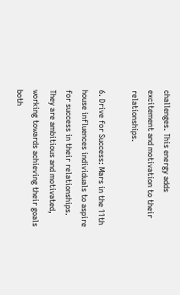challenges. This energy adds excitement and motivation to their relationships.

6. Drive for Success: Mars in the 11th house influences individuals to aspire for success in their relationships. They are ambitious and motivated, working towards achieving their goals both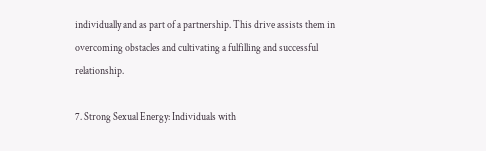individually and as part of a partnership. This drive assists them in overcoming obstacles and cultivating a fulfilling and successful relationship.

7. Strong Sexual Energy: Individuals with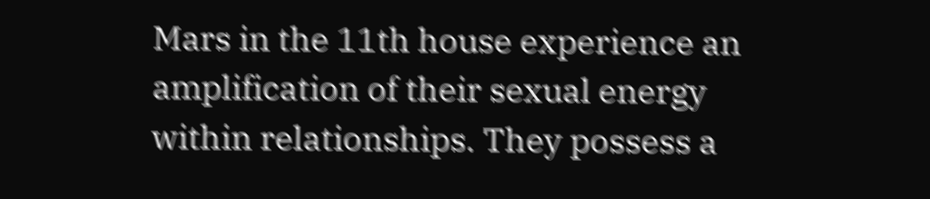Mars in the 11th house experience an amplification of their sexual energy within relationships. They possess a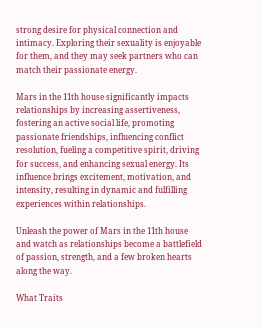strong desire for physical connection and intimacy. Exploring their sexuality is enjoyable for them, and they may seek partners who can match their passionate energy.

Mars in the 11th house significantly impacts relationships by increasing assertiveness, fostering an active social life, promoting passionate friendships, influencing conflict resolution, fueling a competitive spirit, driving for success, and enhancing sexual energy. Its influence brings excitement, motivation, and intensity, resulting in dynamic and fulfilling experiences within relationships.

Unleash the power of Mars in the 11th house and watch as relationships become a battlefield of passion, strength, and a few broken hearts along the way.

What Traits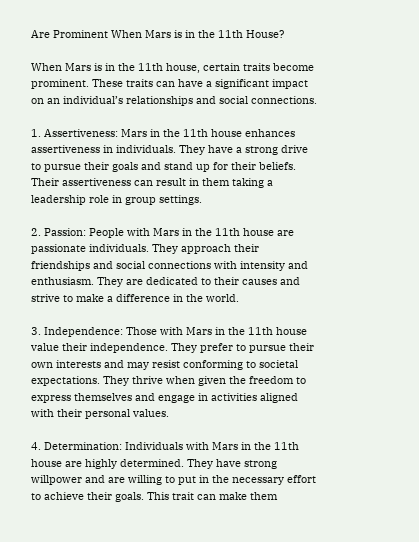Are Prominent When Mars is in the 11th House?

When Mars is in the 11th house, certain traits become prominent. These traits can have a significant impact on an individual’s relationships and social connections.

1. Assertiveness: Mars in the 11th house enhances assertiveness in individuals. They have a strong drive to pursue their goals and stand up for their beliefs. Their assertiveness can result in them taking a leadership role in group settings.

2. Passion: People with Mars in the 11th house are passionate individuals. They approach their friendships and social connections with intensity and enthusiasm. They are dedicated to their causes and strive to make a difference in the world.

3. Independence: Those with Mars in the 11th house value their independence. They prefer to pursue their own interests and may resist conforming to societal expectations. They thrive when given the freedom to express themselves and engage in activities aligned with their personal values.

4. Determination: Individuals with Mars in the 11th house are highly determined. They have strong willpower and are willing to put in the necessary effort to achieve their goals. This trait can make them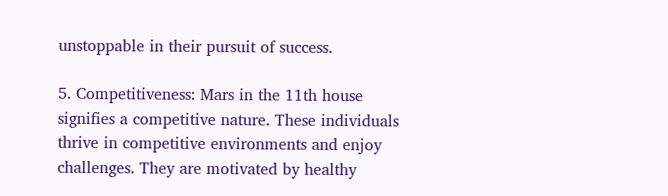unstoppable in their pursuit of success.

5. Competitiveness: Mars in the 11th house signifies a competitive nature. These individuals thrive in competitive environments and enjoy challenges. They are motivated by healthy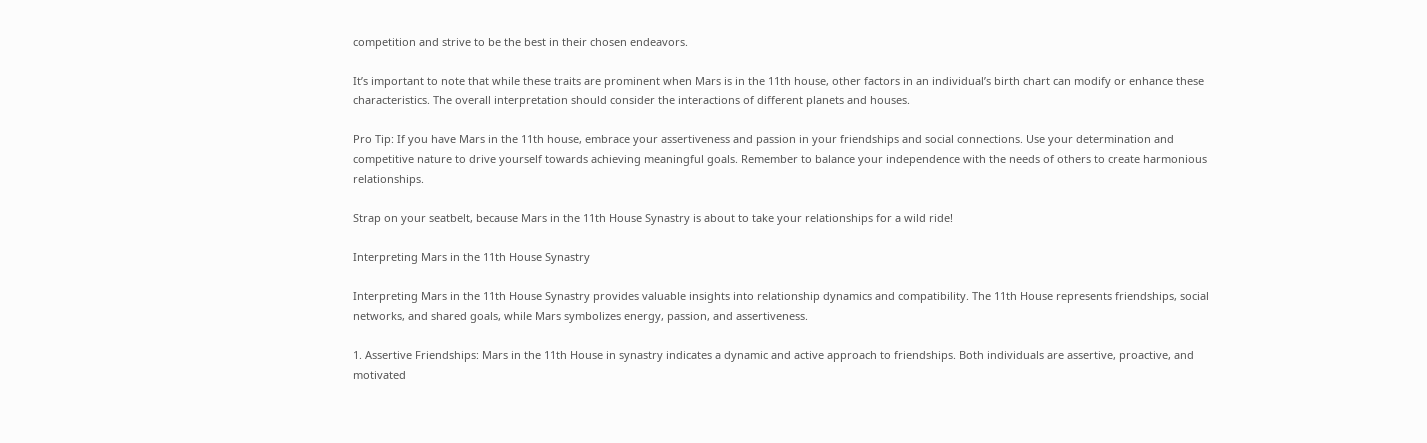competition and strive to be the best in their chosen endeavors.

It’s important to note that while these traits are prominent when Mars is in the 11th house, other factors in an individual’s birth chart can modify or enhance these characteristics. The overall interpretation should consider the interactions of different planets and houses.

Pro Tip: If you have Mars in the 11th house, embrace your assertiveness and passion in your friendships and social connections. Use your determination and competitive nature to drive yourself towards achieving meaningful goals. Remember to balance your independence with the needs of others to create harmonious relationships.

Strap on your seatbelt, because Mars in the 11th House Synastry is about to take your relationships for a wild ride!

Interpreting Mars in the 11th House Synastry

Interpreting Mars in the 11th House Synastry provides valuable insights into relationship dynamics and compatibility. The 11th House represents friendships, social networks, and shared goals, while Mars symbolizes energy, passion, and assertiveness.

1. Assertive Friendships: Mars in the 11th House in synastry indicates a dynamic and active approach to friendships. Both individuals are assertive, proactive, and motivated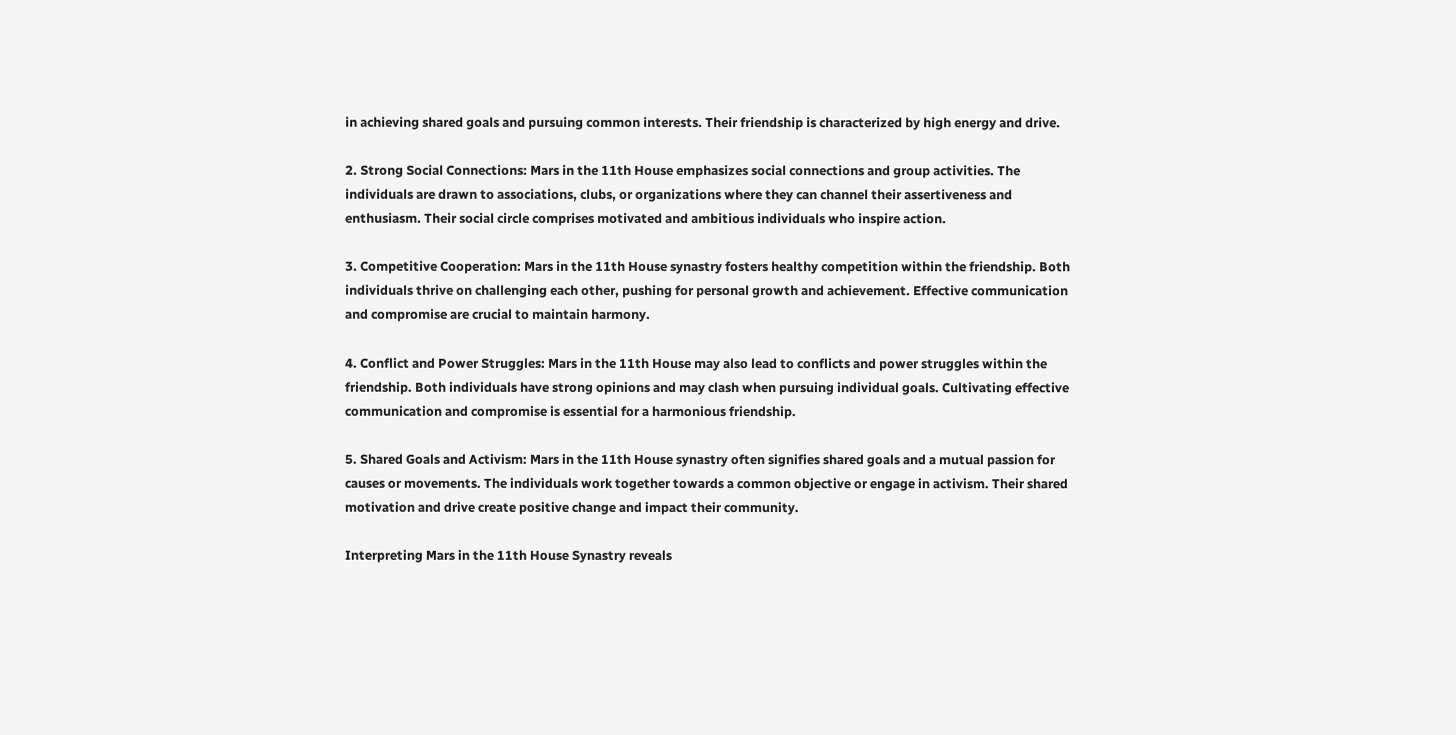in achieving shared goals and pursuing common interests. Their friendship is characterized by high energy and drive.

2. Strong Social Connections: Mars in the 11th House emphasizes social connections and group activities. The individuals are drawn to associations, clubs, or organizations where they can channel their assertiveness and enthusiasm. Their social circle comprises motivated and ambitious individuals who inspire action.

3. Competitive Cooperation: Mars in the 11th House synastry fosters healthy competition within the friendship. Both individuals thrive on challenging each other, pushing for personal growth and achievement. Effective communication and compromise are crucial to maintain harmony.

4. Conflict and Power Struggles: Mars in the 11th House may also lead to conflicts and power struggles within the friendship. Both individuals have strong opinions and may clash when pursuing individual goals. Cultivating effective communication and compromise is essential for a harmonious friendship.

5. Shared Goals and Activism: Mars in the 11th House synastry often signifies shared goals and a mutual passion for causes or movements. The individuals work together towards a common objective or engage in activism. Their shared motivation and drive create positive change and impact their community.

Interpreting Mars in the 11th House Synastry reveals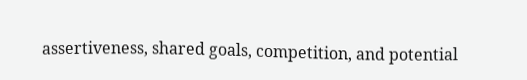assertiveness, shared goals, competition, and potential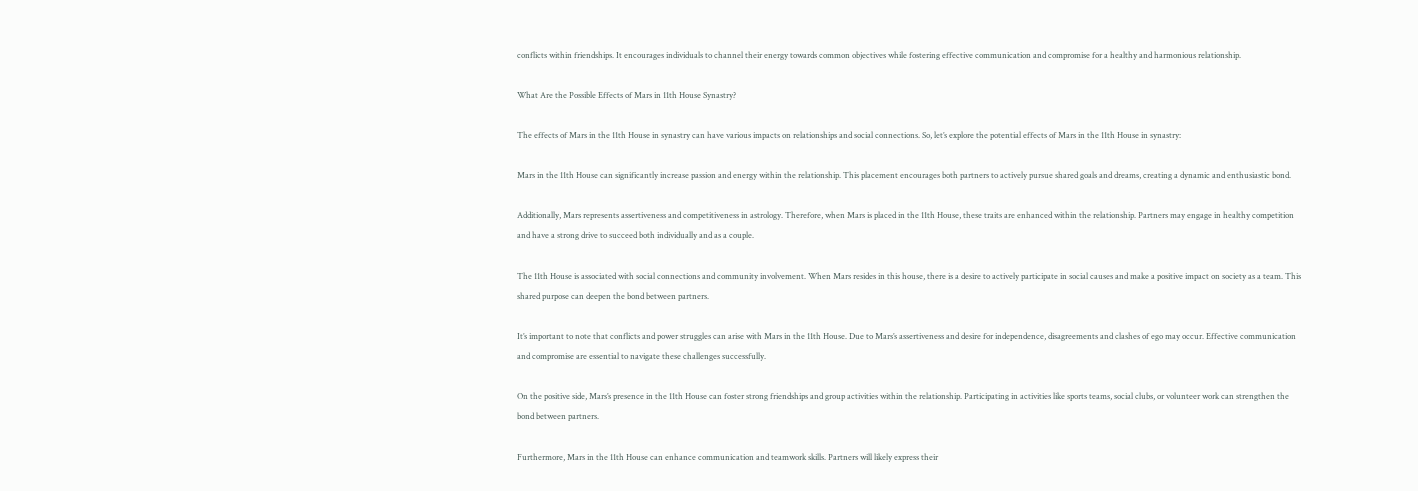conflicts within friendships. It encourages individuals to channel their energy towards common objectives while fostering effective communication and compromise for a healthy and harmonious relationship.

What Are the Possible Effects of Mars in 11th House Synastry?

The effects of Mars in the 11th House in synastry can have various impacts on relationships and social connections. So, let’s explore the potential effects of Mars in the 11th House in synastry:

Mars in the 11th House can significantly increase passion and energy within the relationship. This placement encourages both partners to actively pursue shared goals and dreams, creating a dynamic and enthusiastic bond.

Additionally, Mars represents assertiveness and competitiveness in astrology. Therefore, when Mars is placed in the 11th House, these traits are enhanced within the relationship. Partners may engage in healthy competition and have a strong drive to succeed both individually and as a couple.

The 11th House is associated with social connections and community involvement. When Mars resides in this house, there is a desire to actively participate in social causes and make a positive impact on society as a team. This shared purpose can deepen the bond between partners.

It’s important to note that conflicts and power struggles can arise with Mars in the 11th House. Due to Mars’s assertiveness and desire for independence, disagreements and clashes of ego may occur. Effective communication and compromise are essential to navigate these challenges successfully.

On the positive side, Mars’s presence in the 11th House can foster strong friendships and group activities within the relationship. Participating in activities like sports teams, social clubs, or volunteer work can strengthen the bond between partners.

Furthermore, Mars in the 11th House can enhance communication and teamwork skills. Partners will likely express their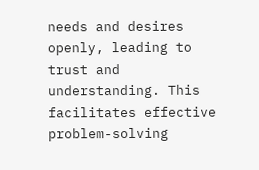needs and desires openly, leading to trust and understanding. This facilitates effective problem-solving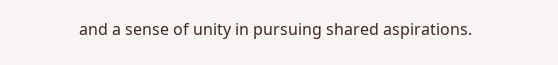and a sense of unity in pursuing shared aspirations.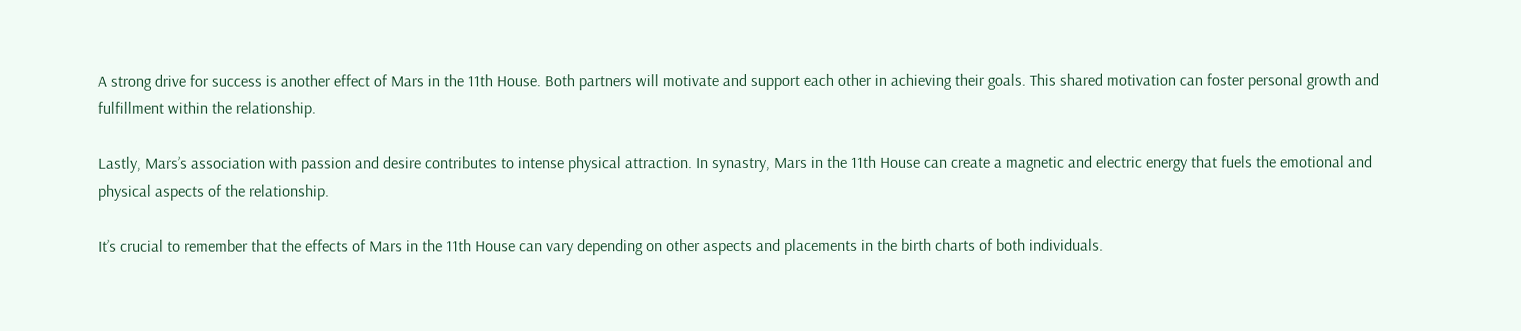A strong drive for success is another effect of Mars in the 11th House. Both partners will motivate and support each other in achieving their goals. This shared motivation can foster personal growth and fulfillment within the relationship.

Lastly, Mars’s association with passion and desire contributes to intense physical attraction. In synastry, Mars in the 11th House can create a magnetic and electric energy that fuels the emotional and physical aspects of the relationship.

It’s crucial to remember that the effects of Mars in the 11th House can vary depending on other aspects and placements in the birth charts of both individuals.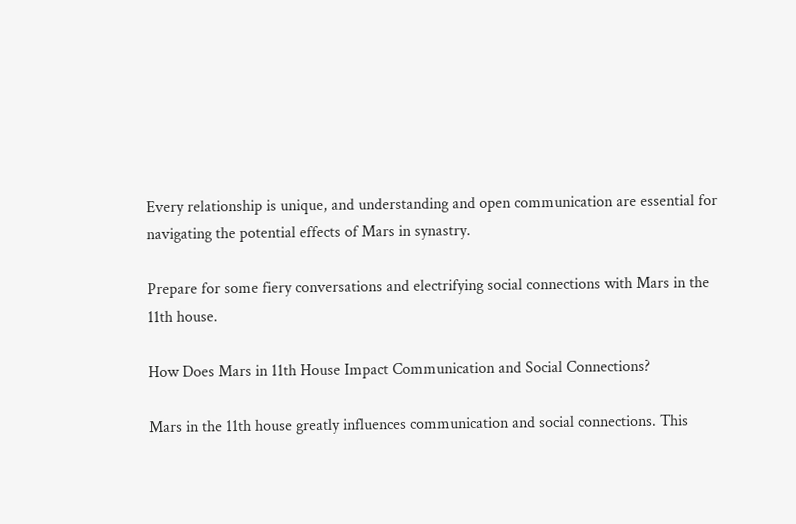Every relationship is unique, and understanding and open communication are essential for navigating the potential effects of Mars in synastry.

Prepare for some fiery conversations and electrifying social connections with Mars in the 11th house.

How Does Mars in 11th House Impact Communication and Social Connections?

Mars in the 11th house greatly influences communication and social connections. This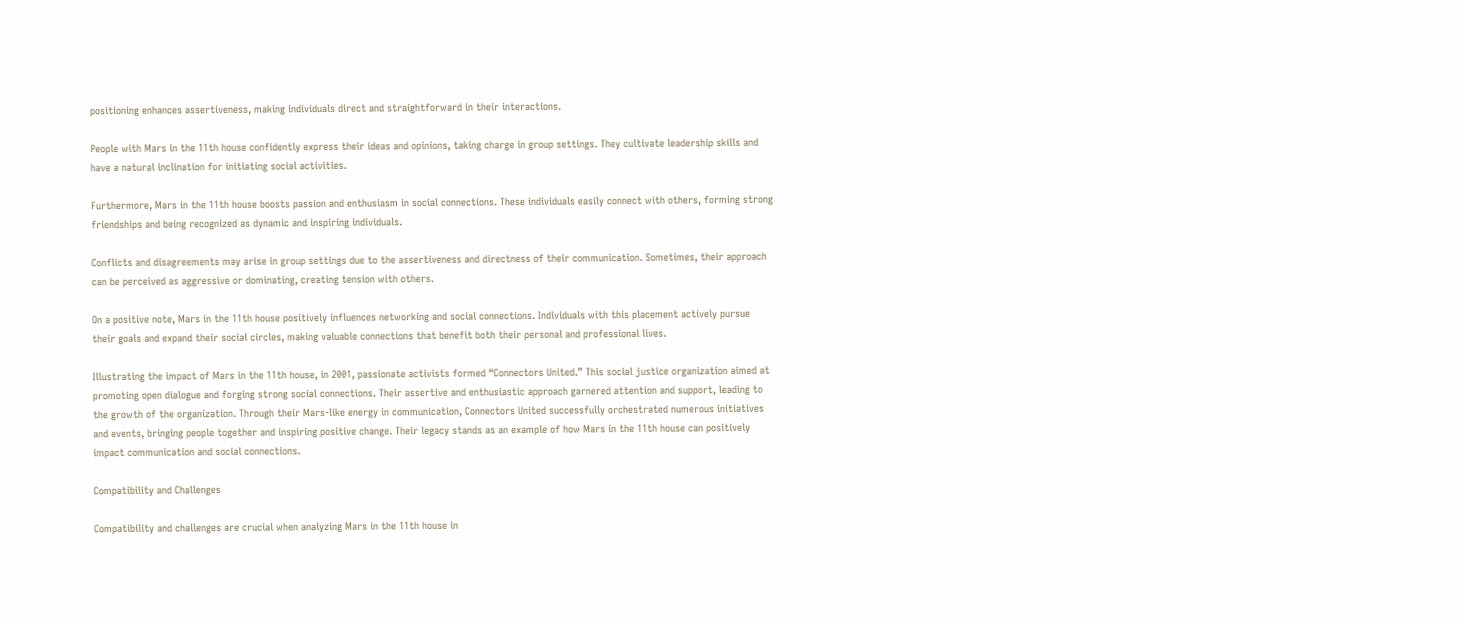positioning enhances assertiveness, making individuals direct and straightforward in their interactions.

People with Mars in the 11th house confidently express their ideas and opinions, taking charge in group settings. They cultivate leadership skills and have a natural inclination for initiating social activities.

Furthermore, Mars in the 11th house boosts passion and enthusiasm in social connections. These individuals easily connect with others, forming strong friendships and being recognized as dynamic and inspiring individuals.

Conflicts and disagreements may arise in group settings due to the assertiveness and directness of their communication. Sometimes, their approach can be perceived as aggressive or dominating, creating tension with others.

On a positive note, Mars in the 11th house positively influences networking and social connections. Individuals with this placement actively pursue their goals and expand their social circles, making valuable connections that benefit both their personal and professional lives.

Illustrating the impact of Mars in the 11th house, in 2001, passionate activists formed “Connectors United.” This social justice organization aimed at promoting open dialogue and forging strong social connections. Their assertive and enthusiastic approach garnered attention and support, leading to the growth of the organization. Through their Mars-like energy in communication, Connectors United successfully orchestrated numerous initiatives and events, bringing people together and inspiring positive change. Their legacy stands as an example of how Mars in the 11th house can positively impact communication and social connections.

Compatibility and Challenges

Compatibility and challenges are crucial when analyzing Mars in the 11th house in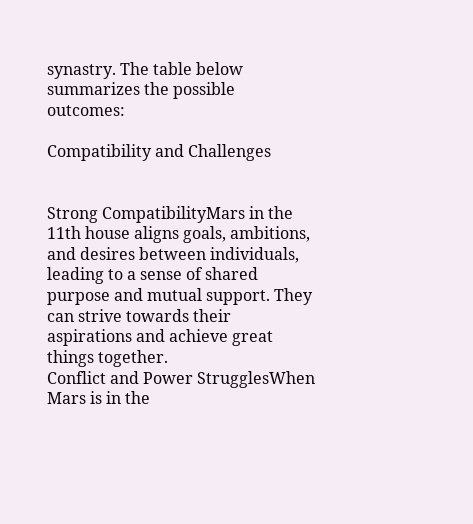synastry. The table below summarizes the possible outcomes:

Compatibility and Challenges


Strong CompatibilityMars in the 11th house aligns goals, ambitions, and desires between individuals, leading to a sense of shared purpose and mutual support. They can strive towards their aspirations and achieve great things together.
Conflict and Power StrugglesWhen Mars is in the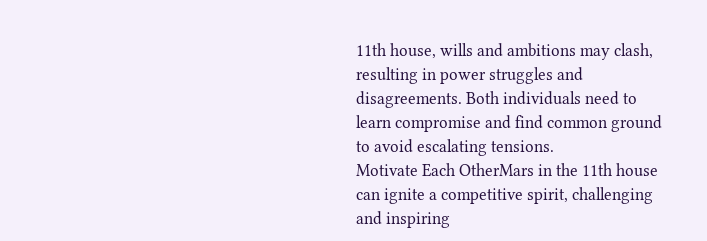11th house, wills and ambitions may clash, resulting in power struggles and disagreements. Both individuals need to learn compromise and find common ground to avoid escalating tensions.
Motivate Each OtherMars in the 11th house can ignite a competitive spirit, challenging and inspiring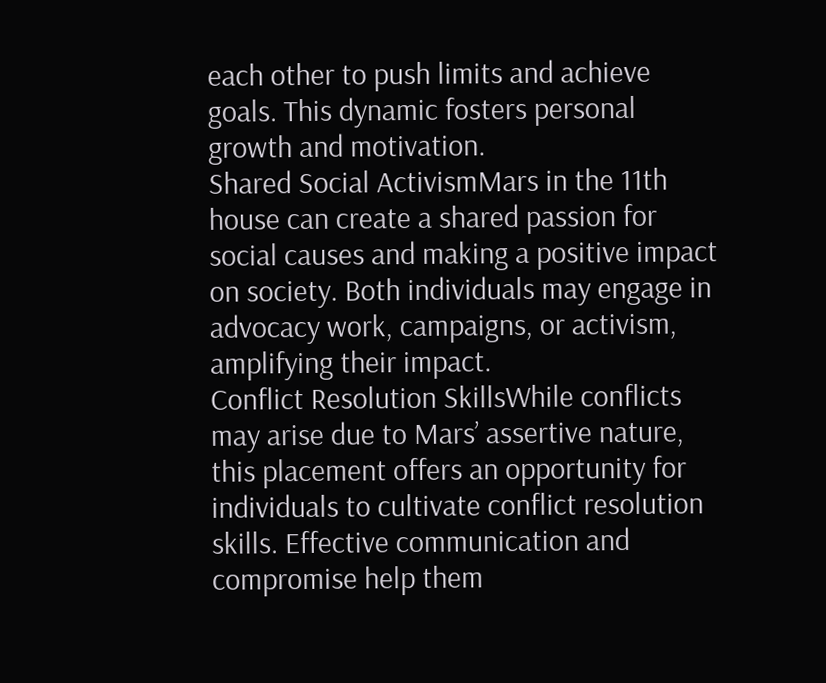each other to push limits and achieve goals. This dynamic fosters personal growth and motivation.
Shared Social ActivismMars in the 11th house can create a shared passion for social causes and making a positive impact on society. Both individuals may engage in advocacy work, campaigns, or activism, amplifying their impact.
Conflict Resolution SkillsWhile conflicts may arise due to Mars’ assertive nature, this placement offers an opportunity for individuals to cultivate conflict resolution skills. Effective communication and compromise help them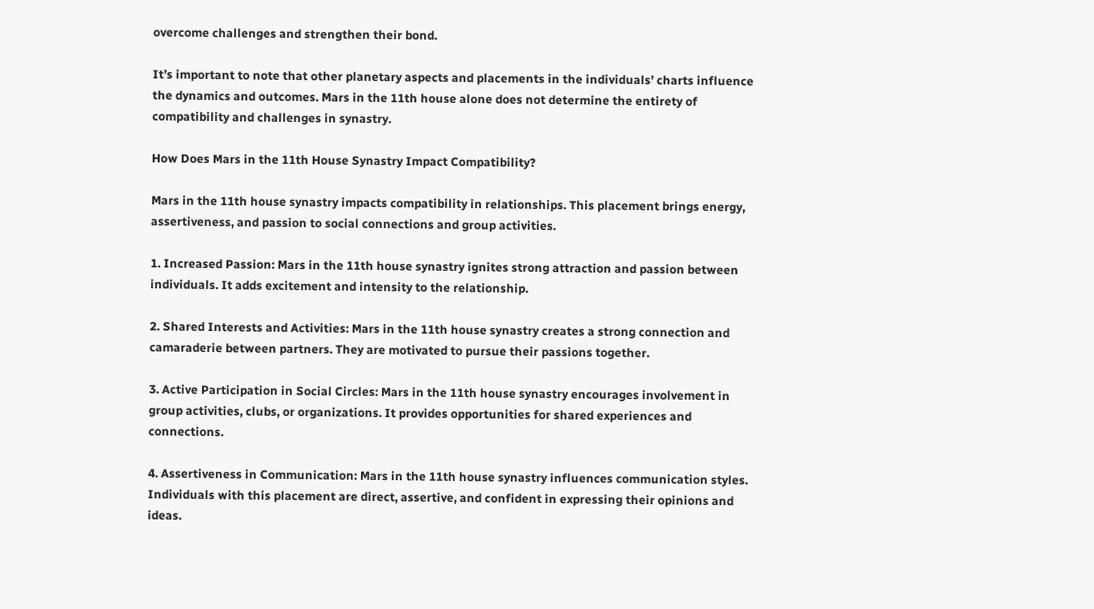overcome challenges and strengthen their bond.

It’s important to note that other planetary aspects and placements in the individuals’ charts influence the dynamics and outcomes. Mars in the 11th house alone does not determine the entirety of compatibility and challenges in synastry.

How Does Mars in the 11th House Synastry Impact Compatibility?

Mars in the 11th house synastry impacts compatibility in relationships. This placement brings energy, assertiveness, and passion to social connections and group activities.

1. Increased Passion: Mars in the 11th house synastry ignites strong attraction and passion between individuals. It adds excitement and intensity to the relationship.

2. Shared Interests and Activities: Mars in the 11th house synastry creates a strong connection and camaraderie between partners. They are motivated to pursue their passions together.

3. Active Participation in Social Circles: Mars in the 11th house synastry encourages involvement in group activities, clubs, or organizations. It provides opportunities for shared experiences and connections.

4. Assertiveness in Communication: Mars in the 11th house synastry influences communication styles. Individuals with this placement are direct, assertive, and confident in expressing their opinions and ideas.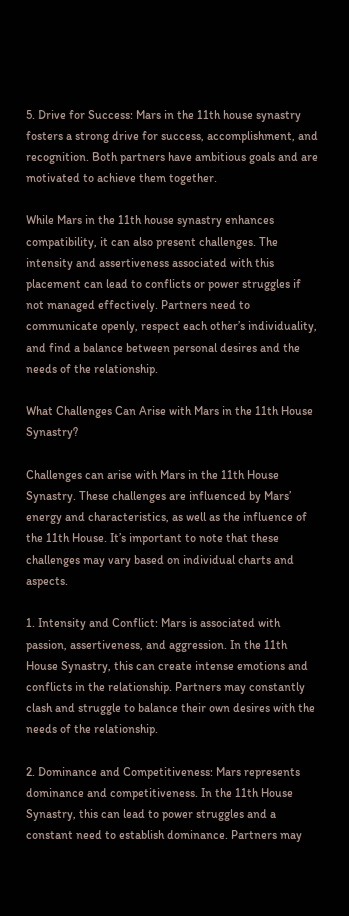5. Drive for Success: Mars in the 11th house synastry fosters a strong drive for success, accomplishment, and recognition. Both partners have ambitious goals and are motivated to achieve them together.

While Mars in the 11th house synastry enhances compatibility, it can also present challenges. The intensity and assertiveness associated with this placement can lead to conflicts or power struggles if not managed effectively. Partners need to communicate openly, respect each other’s individuality, and find a balance between personal desires and the needs of the relationship.

What Challenges Can Arise with Mars in the 11th House Synastry?

Challenges can arise with Mars in the 11th House Synastry. These challenges are influenced by Mars’ energy and characteristics, as well as the influence of the 11th House. It’s important to note that these challenges may vary based on individual charts and aspects.

1. Intensity and Conflict: Mars is associated with passion, assertiveness, and aggression. In the 11th House Synastry, this can create intense emotions and conflicts in the relationship. Partners may constantly clash and struggle to balance their own desires with the needs of the relationship.

2. Dominance and Competitiveness: Mars represents dominance and competitiveness. In the 11th House Synastry, this can lead to power struggles and a constant need to establish dominance. Partners may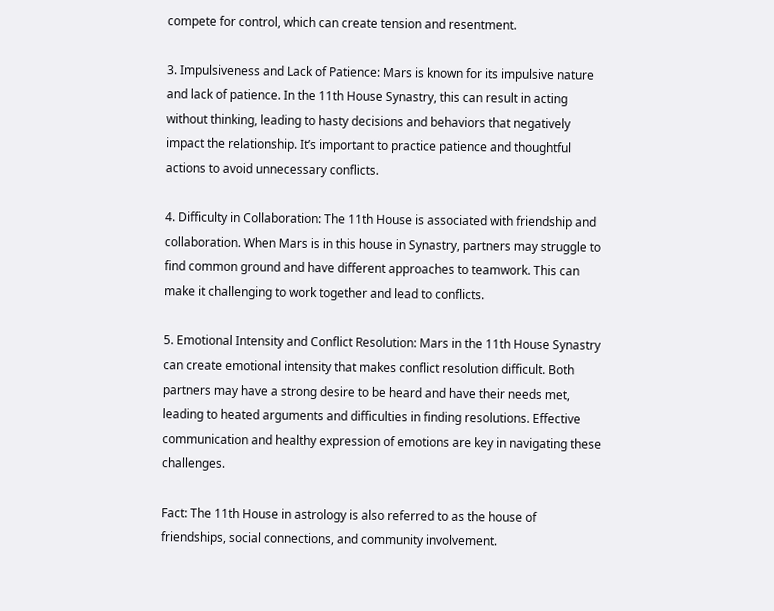compete for control, which can create tension and resentment.

3. Impulsiveness and Lack of Patience: Mars is known for its impulsive nature and lack of patience. In the 11th House Synastry, this can result in acting without thinking, leading to hasty decisions and behaviors that negatively impact the relationship. It’s important to practice patience and thoughtful actions to avoid unnecessary conflicts.

4. Difficulty in Collaboration: The 11th House is associated with friendship and collaboration. When Mars is in this house in Synastry, partners may struggle to find common ground and have different approaches to teamwork. This can make it challenging to work together and lead to conflicts.

5. Emotional Intensity and Conflict Resolution: Mars in the 11th House Synastry can create emotional intensity that makes conflict resolution difficult. Both partners may have a strong desire to be heard and have their needs met, leading to heated arguments and difficulties in finding resolutions. Effective communication and healthy expression of emotions are key in navigating these challenges.

Fact: The 11th House in astrology is also referred to as the house of friendships, social connections, and community involvement.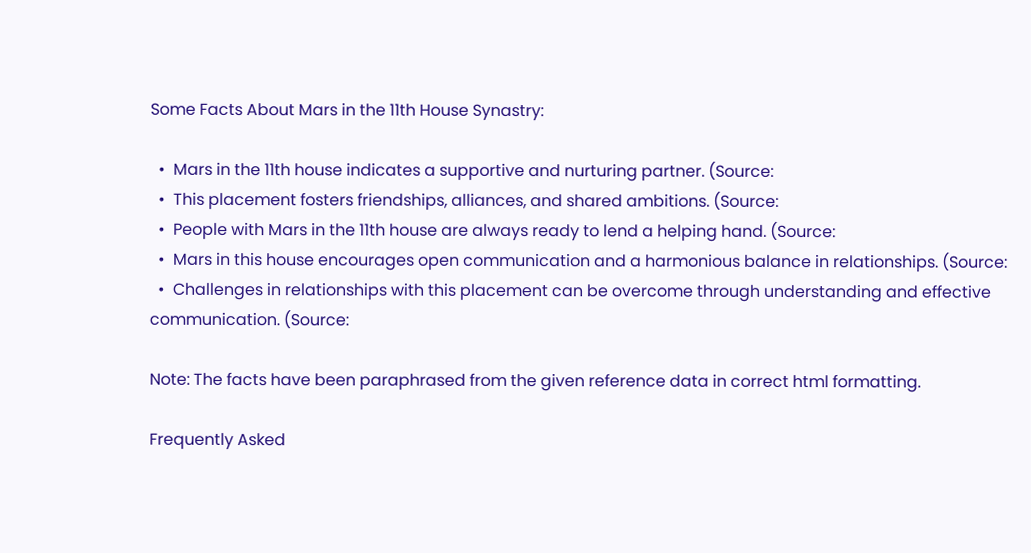Some Facts About Mars in the 11th House Synastry:

  •  Mars in the 11th house indicates a supportive and nurturing partner. (Source:
  •  This placement fosters friendships, alliances, and shared ambitions. (Source:
  •  People with Mars in the 11th house are always ready to lend a helping hand. (Source:
  •  Mars in this house encourages open communication and a harmonious balance in relationships. (Source:
  •  Challenges in relationships with this placement can be overcome through understanding and effective communication. (Source:

Note: The facts have been paraphrased from the given reference data in correct html formatting.

Frequently Asked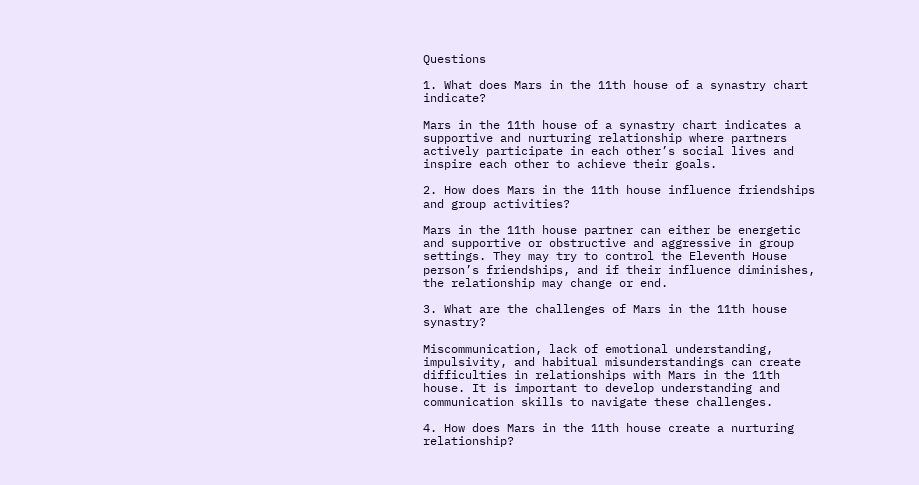Questions

1. What does Mars in the 11th house of a synastry chart indicate?

Mars in the 11th house of a synastry chart indicates a supportive and nurturing relationship where partners actively participate in each other’s social lives and inspire each other to achieve their goals.

2. How does Mars in the 11th house influence friendships and group activities?

Mars in the 11th house partner can either be energetic and supportive or obstructive and aggressive in group settings. They may try to control the Eleventh House person’s friendships, and if their influence diminishes, the relationship may change or end.

3. What are the challenges of Mars in the 11th house synastry?

Miscommunication, lack of emotional understanding, impulsivity, and habitual misunderstandings can create difficulties in relationships with Mars in the 11th house. It is important to develop understanding and communication skills to navigate these challenges.

4. How does Mars in the 11th house create a nurturing relationship?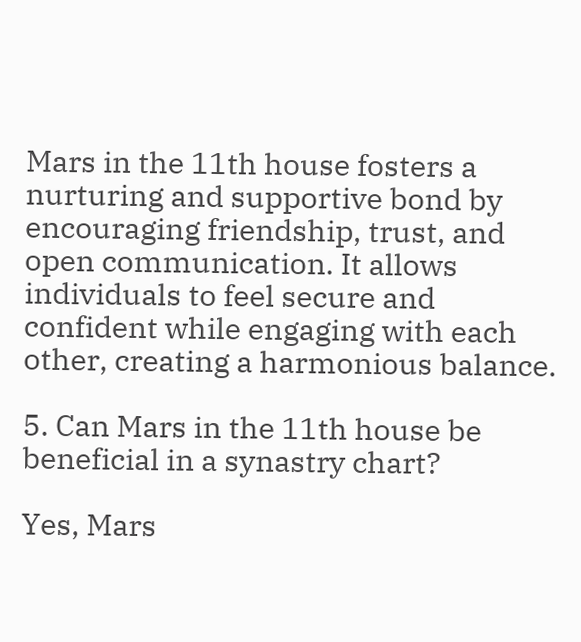Mars in the 11th house fosters a nurturing and supportive bond by encouraging friendship, trust, and open communication. It allows individuals to feel secure and confident while engaging with each other, creating a harmonious balance.

5. Can Mars in the 11th house be beneficial in a synastry chart?

Yes, Mars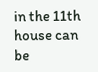in the 11th house can be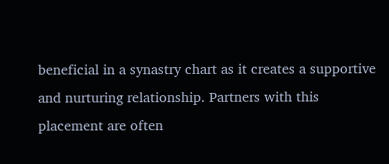beneficial in a synastry chart as it creates a supportive and nurturing relationship. Partners with this placement are often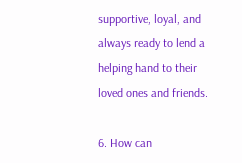supportive, loyal, and always ready to lend a helping hand to their loved ones and friends.

6. How can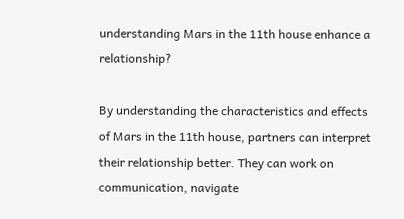understanding Mars in the 11th house enhance a relationship?

By understanding the characteristics and effects of Mars in the 11th house, partners can interpret their relationship better. They can work on communication, navigate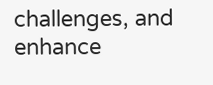challenges, and enhance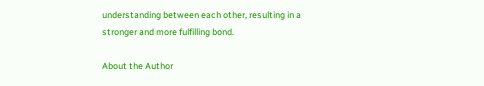understanding between each other, resulting in a stronger and more fulfilling bond.

About the Author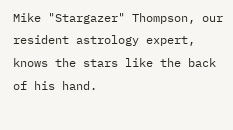Mike "Stargazer" Thompson, our resident astrology expert, knows the stars like the back of his hand.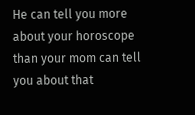He can tell you more about your horoscope than your mom can tell you about that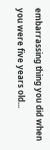embarrassing thing you did when you were five years old...